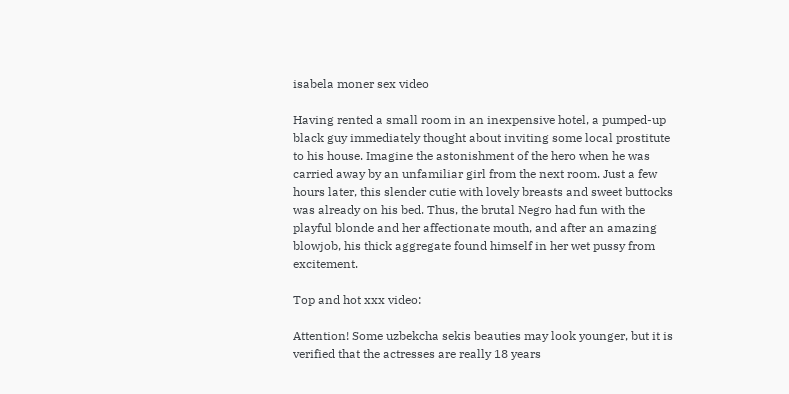isabela moner sex video

Having rented a small room in an inexpensive hotel, a pumped-up black guy immediately thought about inviting some local prostitute to his house. Imagine the astonishment of the hero when he was carried away by an unfamiliar girl from the next room. Just a few hours later, this slender cutie with lovely breasts and sweet buttocks was already on his bed. Thus, the brutal Negro had fun with the playful blonde and her affectionate mouth, and after an amazing blowjob, his thick aggregate found himself in her wet pussy from excitement.

Top and hot xxx video:

Attention! Some uzbekcha sekis beauties may look younger, but it is verified that the actresses are really 18 years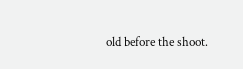old before the shoot.